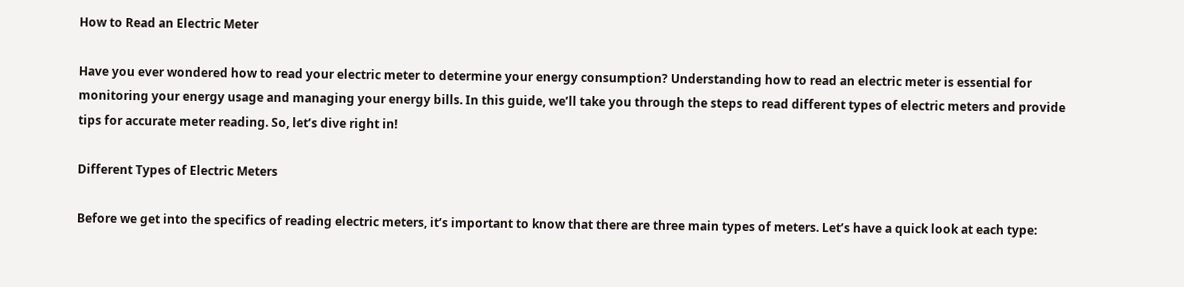How to Read an Electric Meter

Have you ever wondered how to read your electric meter to determine your energy consumption? Understanding how to read an electric meter is essential for monitoring your energy usage and managing your energy bills. In this guide, we’ll take you through the steps to read different types of electric meters and provide tips for accurate meter reading. So, let’s dive right in!

Different Types of Electric Meters

Before we get into the specifics of reading electric meters, it’s important to know that there are three main types of meters. Let’s have a quick look at each type: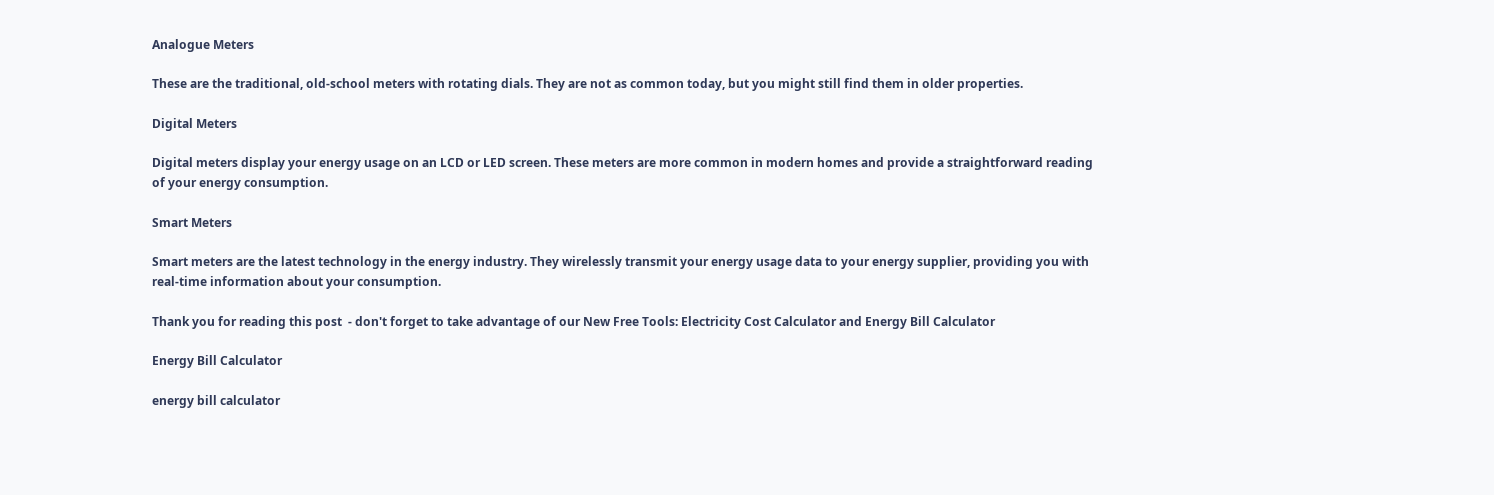Analogue Meters

These are the traditional, old-school meters with rotating dials. They are not as common today, but you might still find them in older properties.

Digital Meters

Digital meters display your energy usage on an LCD or LED screen. These meters are more common in modern homes and provide a straightforward reading of your energy consumption.

Smart Meters

Smart meters are the latest technology in the energy industry. They wirelessly transmit your energy usage data to your energy supplier, providing you with real-time information about your consumption.

Thank you for reading this post  - don't forget to take advantage of our New Free Tools: Electricity Cost Calculator and Energy Bill Calculator

Energy Bill Calculator

energy bill calculator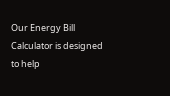Our Energy Bill Calculator is designed to help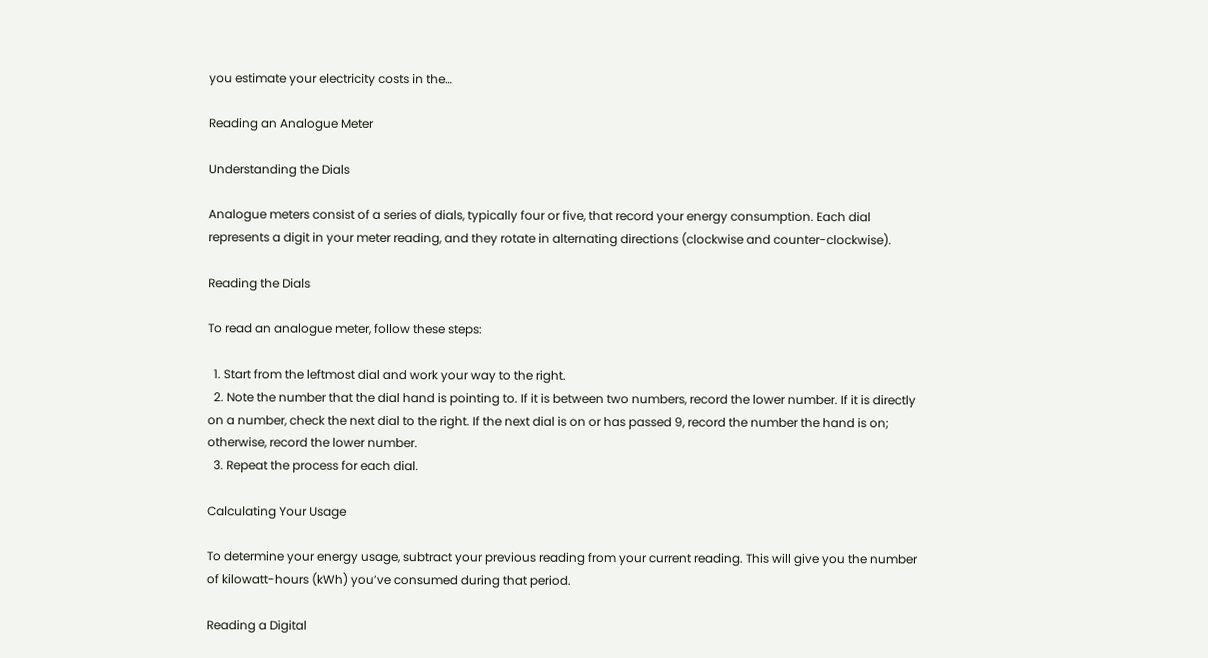you estimate your electricity costs in the…

Reading an Analogue Meter

Understanding the Dials

Analogue meters consist of a series of dials, typically four or five, that record your energy consumption. Each dial represents a digit in your meter reading, and they rotate in alternating directions (clockwise and counter-clockwise).

Reading the Dials

To read an analogue meter, follow these steps:

  1. Start from the leftmost dial and work your way to the right.
  2. Note the number that the dial hand is pointing to. If it is between two numbers, record the lower number. If it is directly on a number, check the next dial to the right. If the next dial is on or has passed 9, record the number the hand is on; otherwise, record the lower number.
  3. Repeat the process for each dial.

Calculating Your Usage

To determine your energy usage, subtract your previous reading from your current reading. This will give you the number of kilowatt-hours (kWh) you’ve consumed during that period.

Reading a Digital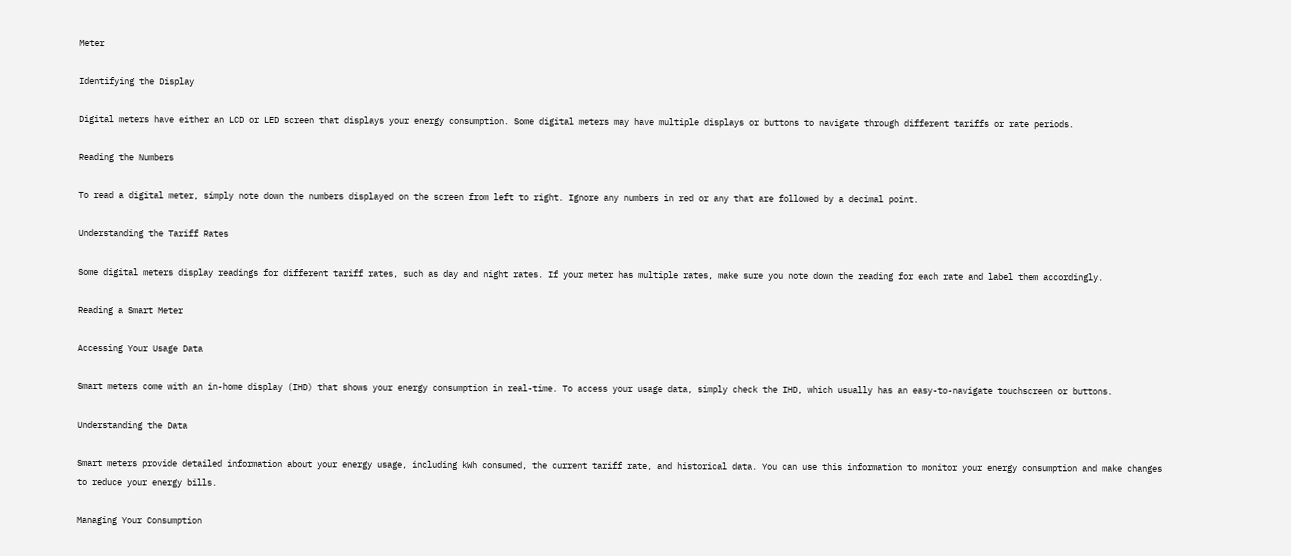Meter

Identifying the Display

Digital meters have either an LCD or LED screen that displays your energy consumption. Some digital meters may have multiple displays or buttons to navigate through different tariffs or rate periods.

Reading the Numbers

To read a digital meter, simply note down the numbers displayed on the screen from left to right. Ignore any numbers in red or any that are followed by a decimal point.

Understanding the Tariff Rates

Some digital meters display readings for different tariff rates, such as day and night rates. If your meter has multiple rates, make sure you note down the reading for each rate and label them accordingly.

Reading a Smart Meter

Accessing Your Usage Data

Smart meters come with an in-home display (IHD) that shows your energy consumption in real-time. To access your usage data, simply check the IHD, which usually has an easy-to-navigate touchscreen or buttons.

Understanding the Data

Smart meters provide detailed information about your energy usage, including kWh consumed, the current tariff rate, and historical data. You can use this information to monitor your energy consumption and make changes to reduce your energy bills.

Managing Your Consumption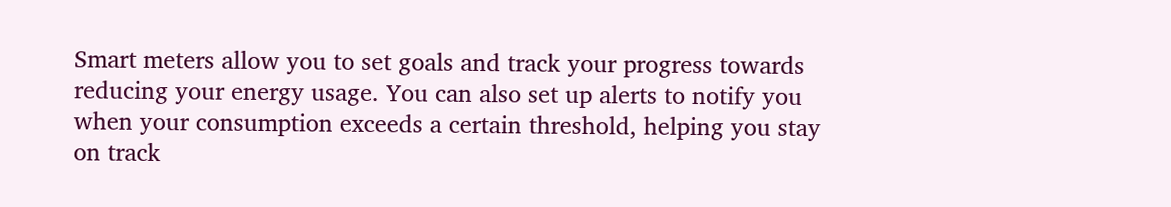Smart meters allow you to set goals and track your progress towards reducing your energy usage. You can also set up alerts to notify you when your consumption exceeds a certain threshold, helping you stay on track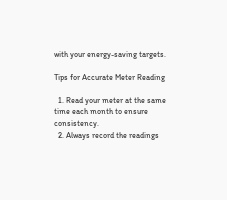with your energy-saving targets.

Tips for Accurate Meter Reading

  1. Read your meter at the same time each month to ensure consistency.
  2. Always record the readings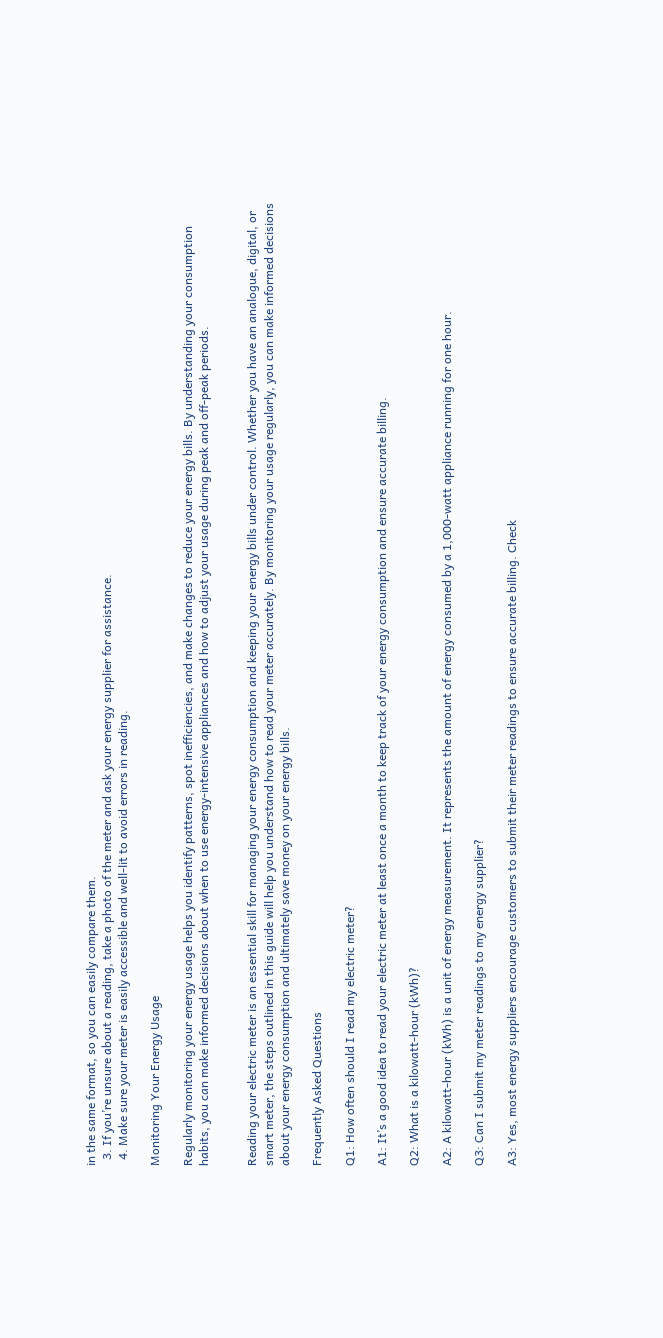in the same format, so you can easily compare them.
  3. If you’re unsure about a reading, take a photo of the meter and ask your energy supplier for assistance.
  4. Make sure your meter is easily accessible and well-lit to avoid errors in reading.

Monitoring Your Energy Usage

Regularly monitoring your energy usage helps you identify patterns, spot inefficiencies, and make changes to reduce your energy bills. By understanding your consumption habits, you can make informed decisions about when to use energy-intensive appliances and how to adjust your usage during peak and off-peak periods.


Reading your electric meter is an essential skill for managing your energy consumption and keeping your energy bills under control. Whether you have an analogue, digital, or smart meter, the steps outlined in this guide will help you understand how to read your meter accurately. By monitoring your usage regularly, you can make informed decisions about your energy consumption and ultimately save money on your energy bills.

Frequently Asked Questions

Q1: How often should I read my electric meter?

A1: It’s a good idea to read your electric meter at least once a month to keep track of your energy consumption and ensure accurate billing.

Q2: What is a kilowatt-hour (kWh)?

A2: A kilowatt-hour (kWh) is a unit of energy measurement. It represents the amount of energy consumed by a 1,000-watt appliance running for one hour.

Q3: Can I submit my meter readings to my energy supplier?

A3: Yes, most energy suppliers encourage customers to submit their meter readings to ensure accurate billing. Check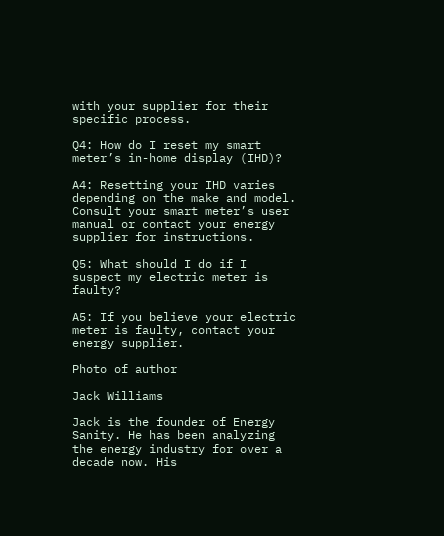with your supplier for their specific process.

Q4: How do I reset my smart meter’s in-home display (IHD)?

A4: Resetting your IHD varies depending on the make and model. Consult your smart meter’s user manual or contact your energy supplier for instructions.

Q5: What should I do if I suspect my electric meter is faulty?

A5: If you believe your electric meter is faulty, contact your energy supplier.

Photo of author

Jack Williams

Jack is the founder of Energy Sanity. He has been analyzing the energy industry for over a decade now. His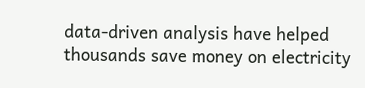data-driven analysis have helped thousands save money on electricity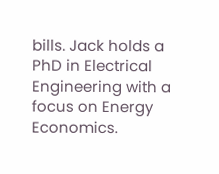bills. Jack holds a PhD in Electrical Engineering with a focus on Energy Economics.